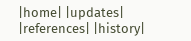|home| |updates| |references| |history|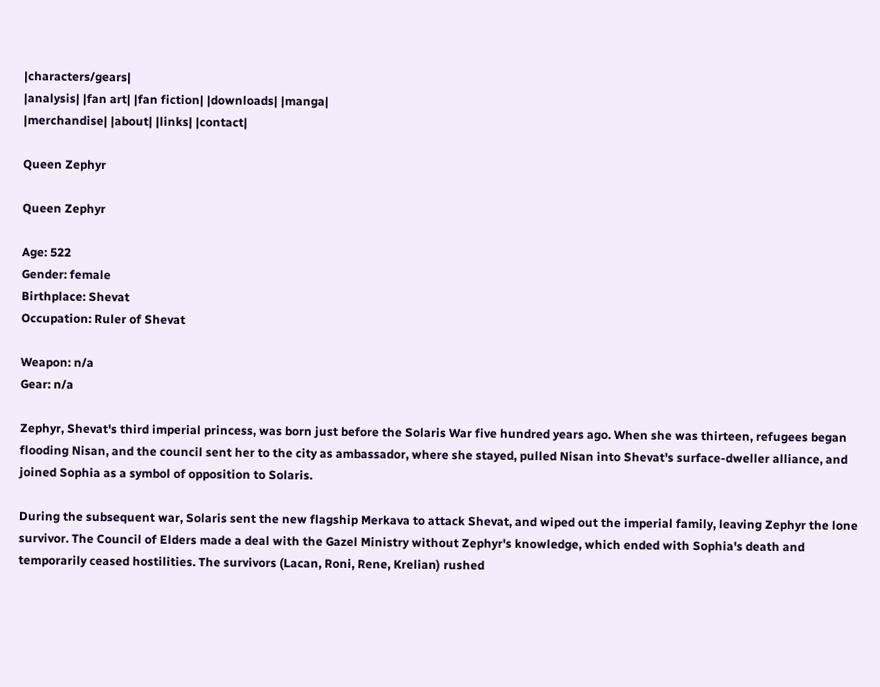|characters/gears|
|analysis| |fan art| |fan fiction| |downloads| |manga|
|merchandise| |about| |links| |contact|

Queen Zephyr

Queen Zephyr

Age: 522
Gender: female
Birthplace: Shevat
Occupation: Ruler of Shevat

Weapon: n/a
Gear: n/a

Zephyr, Shevat's third imperial princess, was born just before the Solaris War five hundred years ago. When she was thirteen, refugees began flooding Nisan, and the council sent her to the city as ambassador, where she stayed, pulled Nisan into Shevat's surface-dweller alliance, and joined Sophia as a symbol of opposition to Solaris.

During the subsequent war, Solaris sent the new flagship Merkava to attack Shevat, and wiped out the imperial family, leaving Zephyr the lone survivor. The Council of Elders made a deal with the Gazel Ministry without Zephyr's knowledge, which ended with Sophia's death and temporarily ceased hostilities. The survivors (Lacan, Roni, Rene, Krelian) rushed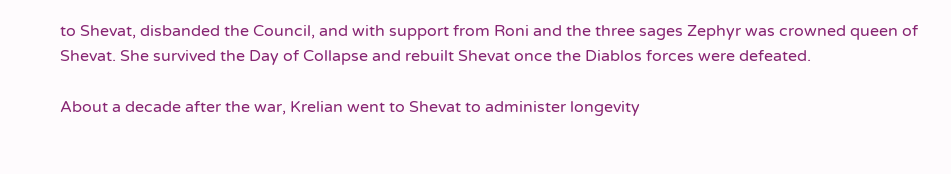to Shevat, disbanded the Council, and with support from Roni and the three sages Zephyr was crowned queen of Shevat. She survived the Day of Collapse and rebuilt Shevat once the Diablos forces were defeated.

About a decade after the war, Krelian went to Shevat to administer longevity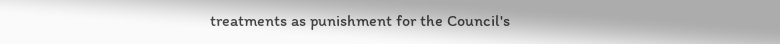treatments as punishment for the Council's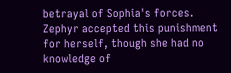betrayal of Sophia's forces. Zephyr accepted this punishment for herself, though she had no knowledge of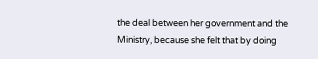the deal between her government and the Ministry, because she felt that by doing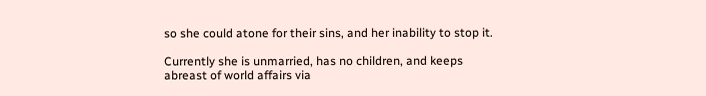so she could atone for their sins, and her inability to stop it.

Currently she is unmarried, has no children, and keeps abreast of world affairs via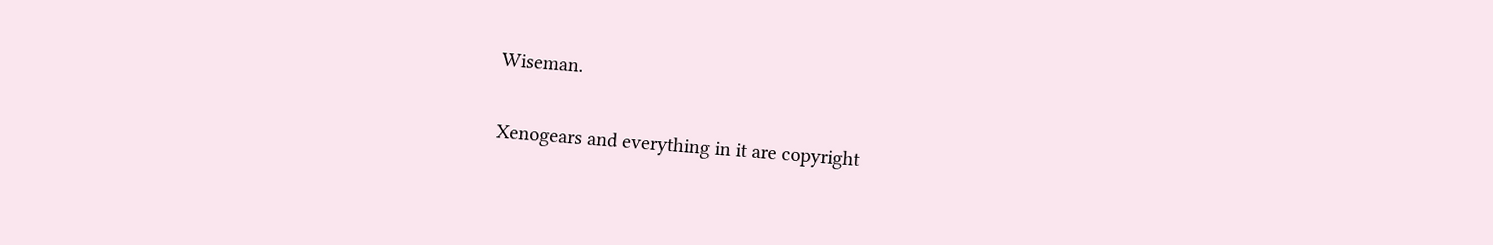Wiseman.

Xenogears and everything in it are copyright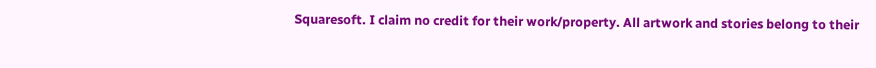Squaresoft. I claim no credit for their work/property. All artwork and stories belong to their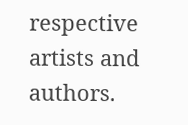respective artists and authors.